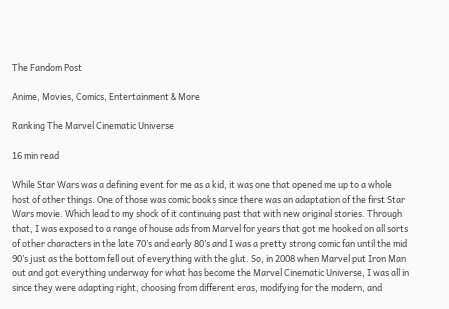The Fandom Post

Anime, Movies, Comics, Entertainment & More

Ranking The Marvel Cinematic Universe

16 min read

While Star Wars was a defining event for me as a kid, it was one that opened me up to a whole host of other things. One of those was comic books since there was an adaptation of the first Star Wars movie. Which lead to my shock of it continuing past that with new original stories. Through that, I was exposed to a range of house ads from Marvel for years that got me hooked on all sorts of other characters in the late 70’s and early 80’s and I was a pretty strong comic fan until the mid 90’s just as the bottom fell out of everything with the glut. So, in 2008 when Marvel put Iron Man out and got everything underway for what has become the Marvel Cinematic Universe, I was all in since they were adapting right, choosing from different eras, modifying for the modern, and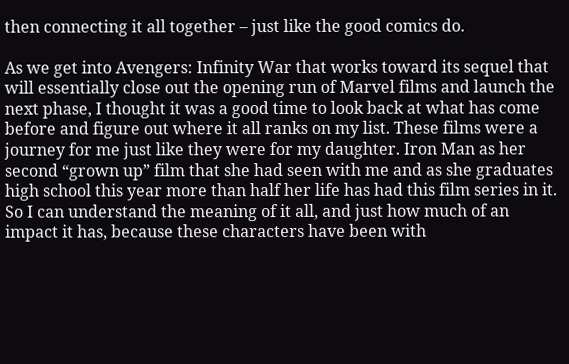then connecting it all together – just like the good comics do.

As we get into Avengers: Infinity War that works toward its sequel that will essentially close out the opening run of Marvel films and launch the next phase, I thought it was a good time to look back at what has come before and figure out where it all ranks on my list. These films were a journey for me just like they were for my daughter. Iron Man as her second “grown up” film that she had seen with me and as she graduates high school this year more than half her life has had this film series in it. So I can understand the meaning of it all, and just how much of an impact it has, because these characters have been with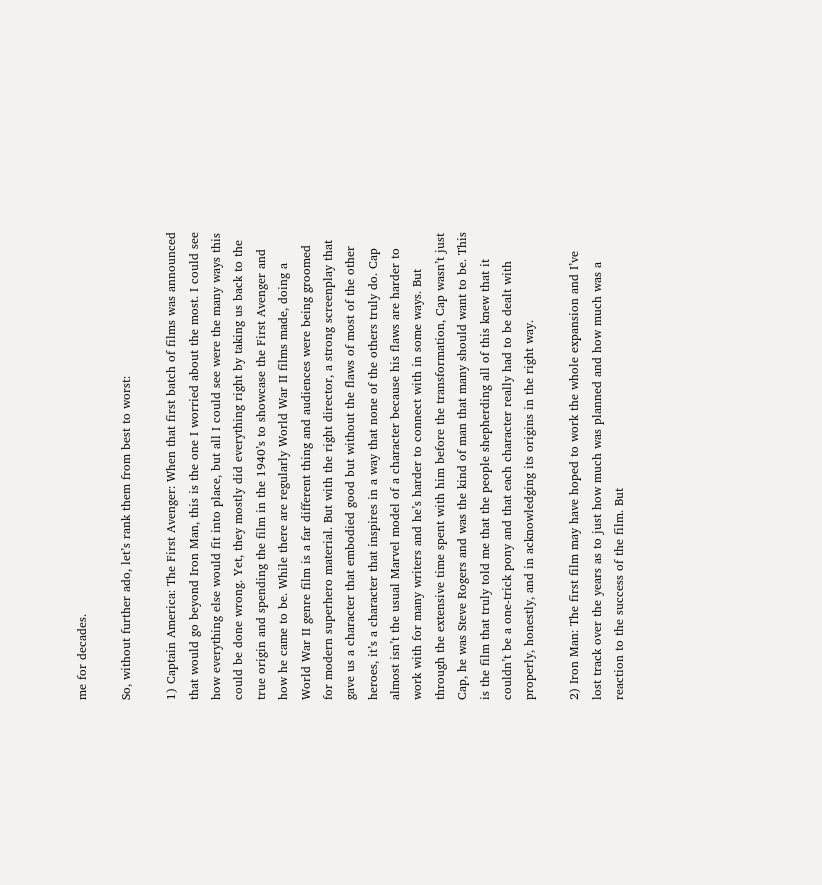me for decades.

So, without further ado, let’s rank them from best to worst:

1) Captain America: The First Avenger: When that first batch of films was announced that would go beyond Iron Man, this is the one I worried about the most. I could see how everything else would fit into place, but all I could see were the many ways this could be done wrong. Yet, they mostly did everything right by taking us back to the true origin and spending the film in the 1940’s to showcase the First Avenger and how he came to be. While there are regularly World War II films made, doing a World War II genre film is a far different thing and audiences were being groomed for modern superhero material. But with the right director, a strong screenplay that gave us a character that embodied good but without the flaws of most of the other heroes, it’s a character that inspires in a way that none of the others truly do. Cap almost isn’t the usual Marvel model of a character because his flaws are harder to work with for many writers and he’s harder to connect with in some ways. But through the extensive time spent with him before the transformation, Cap wasn’t just Cap, he was Steve Rogers and was the kind of man that many should want to be. This is the film that truly told me that the people shepherding all of this knew that it couldn’t be a one-trick pony and that each character really had to be dealt with properly, honestly, and in acknowledging its origins in the right way.

2) Iron Man: The first film may have hoped to work the whole expansion and I’ve lost track over the years as to just how much was planned and how much was a reaction to the success of the film. But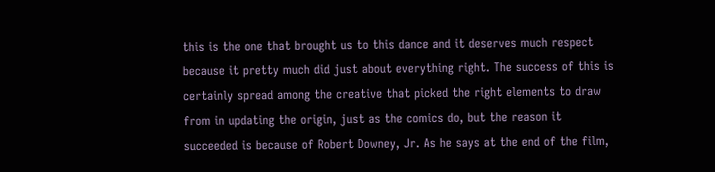this is the one that brought us to this dance and it deserves much respect because it pretty much did just about everything right. The success of this is certainly spread among the creative that picked the right elements to draw from in updating the origin, just as the comics do, but the reason it succeeded is because of Robert Downey, Jr. As he says at the end of the film,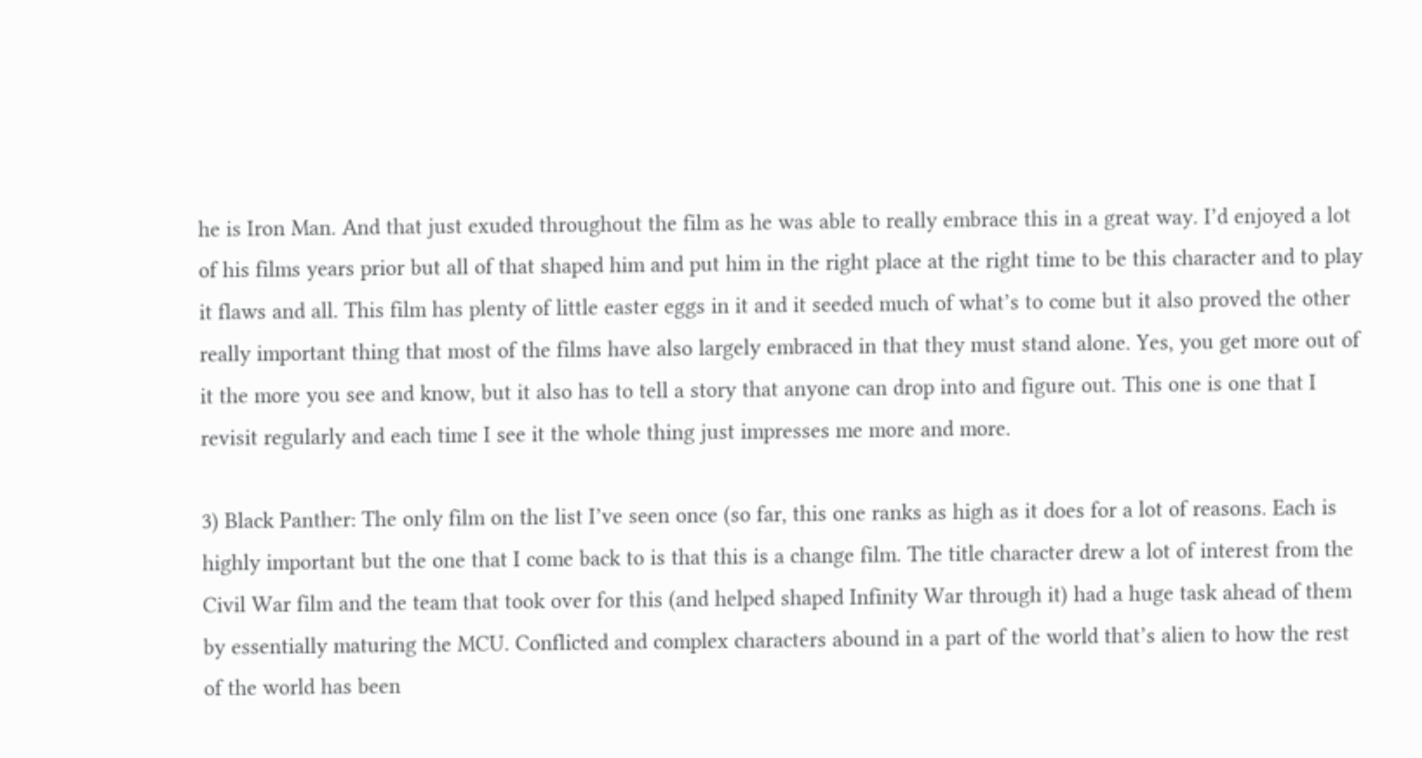he is Iron Man. And that just exuded throughout the film as he was able to really embrace this in a great way. I’d enjoyed a lot of his films years prior but all of that shaped him and put him in the right place at the right time to be this character and to play it flaws and all. This film has plenty of little easter eggs in it and it seeded much of what’s to come but it also proved the other really important thing that most of the films have also largely embraced in that they must stand alone. Yes, you get more out of it the more you see and know, but it also has to tell a story that anyone can drop into and figure out. This one is one that I revisit regularly and each time I see it the whole thing just impresses me more and more.

3) Black Panther: The only film on the list I’ve seen once (so far, this one ranks as high as it does for a lot of reasons. Each is highly important but the one that I come back to is that this is a change film. The title character drew a lot of interest from the Civil War film and the team that took over for this (and helped shaped Infinity War through it) had a huge task ahead of them by essentially maturing the MCU. Conflicted and complex characters abound in a part of the world that’s alien to how the rest of the world has been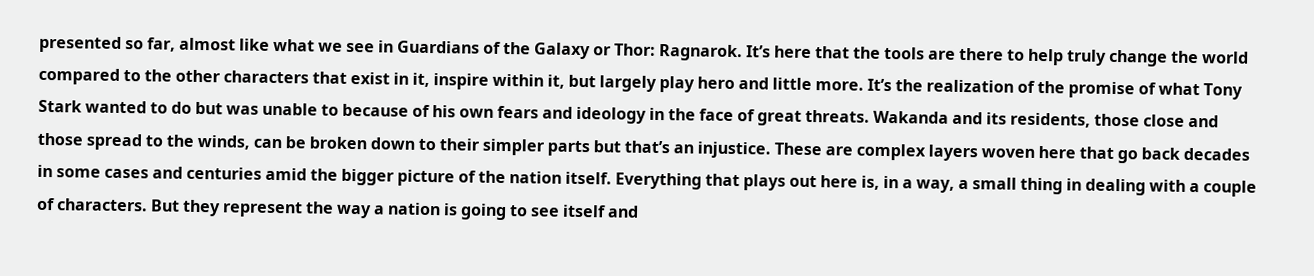presented so far, almost like what we see in Guardians of the Galaxy or Thor: Ragnarok. It’s here that the tools are there to help truly change the world compared to the other characters that exist in it, inspire within it, but largely play hero and little more. It’s the realization of the promise of what Tony Stark wanted to do but was unable to because of his own fears and ideology in the face of great threats. Wakanda and its residents, those close and those spread to the winds, can be broken down to their simpler parts but that’s an injustice. These are complex layers woven here that go back decades in some cases and centuries amid the bigger picture of the nation itself. Everything that plays out here is, in a way, a small thing in dealing with a couple of characters. But they represent the way a nation is going to see itself and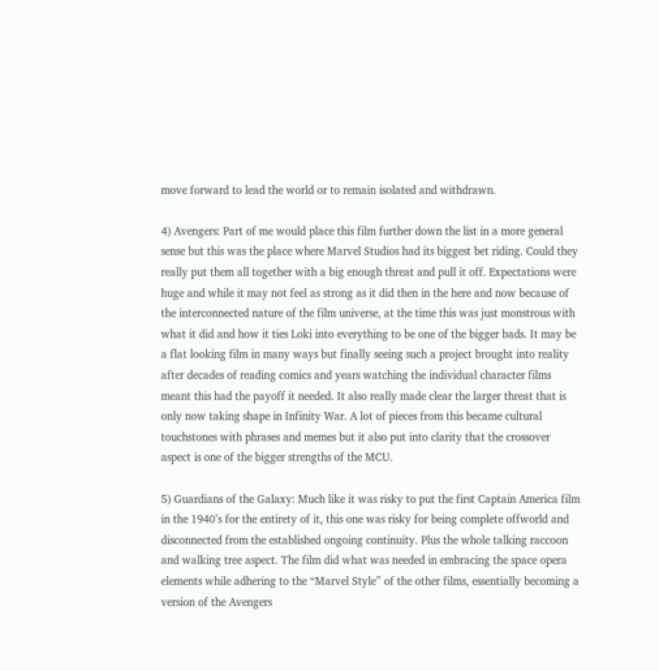move forward to lead the world or to remain isolated and withdrawn.

4) Avengers: Part of me would place this film further down the list in a more general sense but this was the place where Marvel Studios had its biggest bet riding. Could they really put them all together with a big enough threat and pull it off. Expectations were huge and while it may not feel as strong as it did then in the here and now because of the interconnected nature of the film universe, at the time this was just monstrous with what it did and how it ties Loki into everything to be one of the bigger bads. It may be a flat looking film in many ways but finally seeing such a project brought into reality after decades of reading comics and years watching the individual character films meant this had the payoff it needed. It also really made clear the larger threat that is only now taking shape in Infinity War. A lot of pieces from this became cultural touchstones with phrases and memes but it also put into clarity that the crossover aspect is one of the bigger strengths of the MCU.

5) Guardians of the Galaxy: Much like it was risky to put the first Captain America film in the 1940’s for the entirety of it, this one was risky for being complete offworld and disconnected from the established ongoing continuity. Plus the whole talking raccoon and walking tree aspect. The film did what was needed in embracing the space opera elements while adhering to the “Marvel Style” of the other films, essentially becoming a version of the Avengers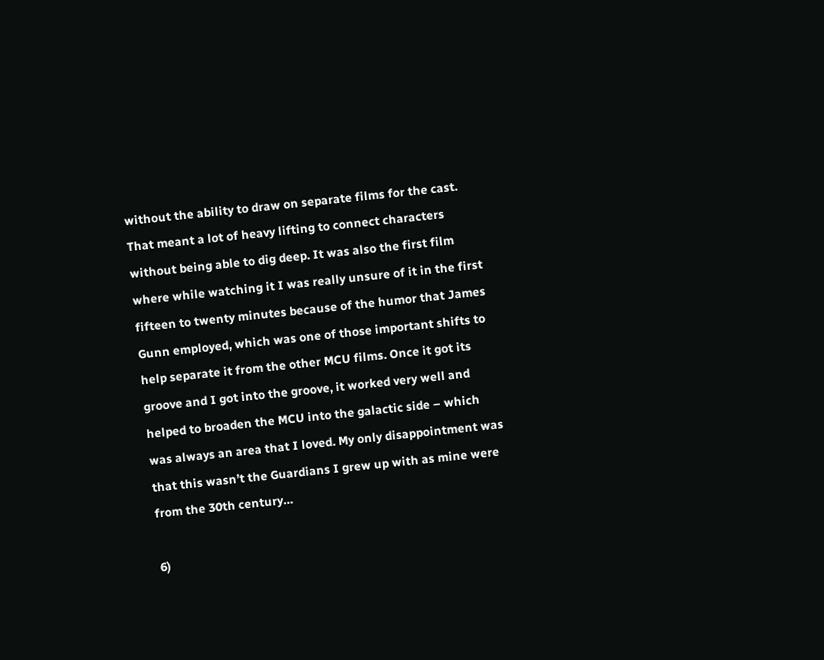without the ability to draw on separate films for the cast. That meant a lot of heavy lifting to connect characters without being able to dig deep. It was also the first film where while watching it I was really unsure of it in the first fifteen to twenty minutes because of the humor that James Gunn employed, which was one of those important shifts to help separate it from the other MCU films. Once it got its groove and I got into the groove, it worked very well and helped to broaden the MCU into the galactic side – which was always an area that I loved. My only disappointment was that this wasn’t the Guardians I grew up with as mine were from the 30th century…

6)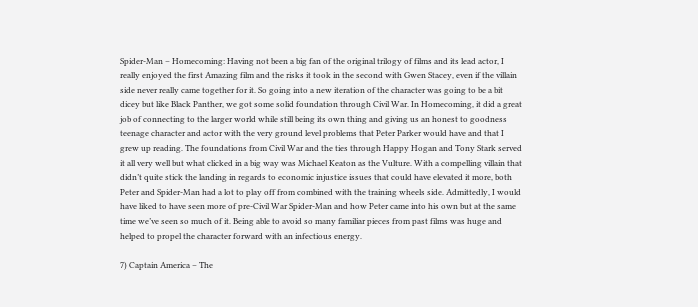Spider-Man – Homecoming: Having not been a big fan of the original trilogy of films and its lead actor, I really enjoyed the first Amazing film and the risks it took in the second with Gwen Stacey, even if the villain side never really came together for it. So going into a new iteration of the character was going to be a bit dicey but like Black Panther, we got some solid foundation through Civil War. In Homecoming, it did a great job of connecting to the larger world while still being its own thing and giving us an honest to goodness teenage character and actor with the very ground level problems that Peter Parker would have and that I grew up reading. The foundations from Civil War and the ties through Happy Hogan and Tony Stark served it all very well but what clicked in a big way was Michael Keaton as the Vulture. With a compelling villain that didn’t quite stick the landing in regards to economic injustice issues that could have elevated it more, both Peter and Spider-Man had a lot to play off from combined with the training wheels side. Admittedly, I would have liked to have seen more of pre-Civil War Spider-Man and how Peter came into his own but at the same time we’ve seen so much of it. Being able to avoid so many familiar pieces from past films was huge and helped to propel the character forward with an infectious energy.

7) Captain America – The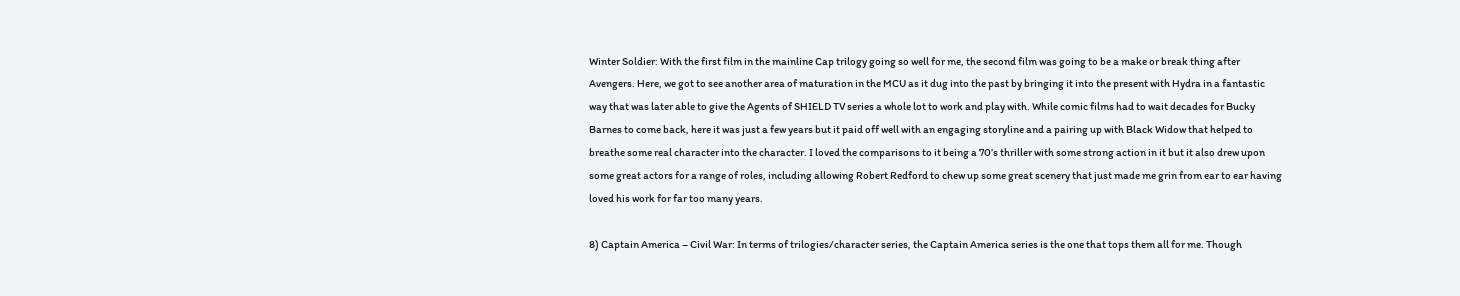Winter Soldier: With the first film in the mainline Cap trilogy going so well for me, the second film was going to be a make or break thing after Avengers. Here, we got to see another area of maturation in the MCU as it dug into the past by bringing it into the present with Hydra in a fantastic way that was later able to give the Agents of SHIELD TV series a whole lot to work and play with. While comic films had to wait decades for Bucky Barnes to come back, here it was just a few years but it paid off well with an engaging storyline and a pairing up with Black Widow that helped to breathe some real character into the character. I loved the comparisons to it being a 70’s thriller with some strong action in it but it also drew upon some great actors for a range of roles, including allowing Robert Redford to chew up some great scenery that just made me grin from ear to ear having loved his work for far too many years.

8) Captain America – Civil War: In terms of trilogies/character series, the Captain America series is the one that tops them all for me. Though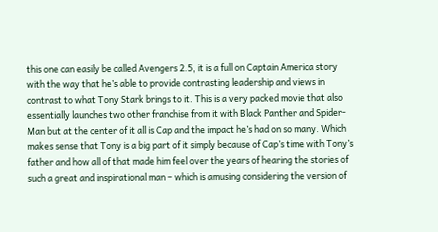this one can easily be called Avengers 2.5, it is a full on Captain America story with the way that he’s able to provide contrasting leadership and views in contrast to what Tony Stark brings to it. This is a very packed movie that also essentially launches two other franchise from it with Black Panther and Spider-Man but at the center of it all is Cap and the impact he’s had on so many. Which makes sense that Tony is a big part of it simply because of Cap’s time with Tony’s father and how all of that made him feel over the years of hearing the stories of such a great and inspirational man – which is amusing considering the version of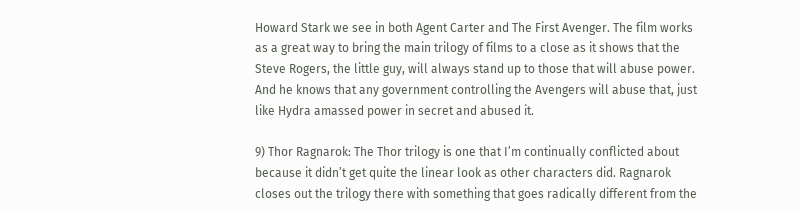Howard Stark we see in both Agent Carter and The First Avenger. The film works as a great way to bring the main trilogy of films to a close as it shows that the Steve Rogers, the little guy, will always stand up to those that will abuse power. And he knows that any government controlling the Avengers will abuse that, just like Hydra amassed power in secret and abused it.

9) Thor Ragnarok: The Thor trilogy is one that I’m continually conflicted about because it didn’t get quite the linear look as other characters did. Ragnarok closes out the trilogy there with something that goes radically different from the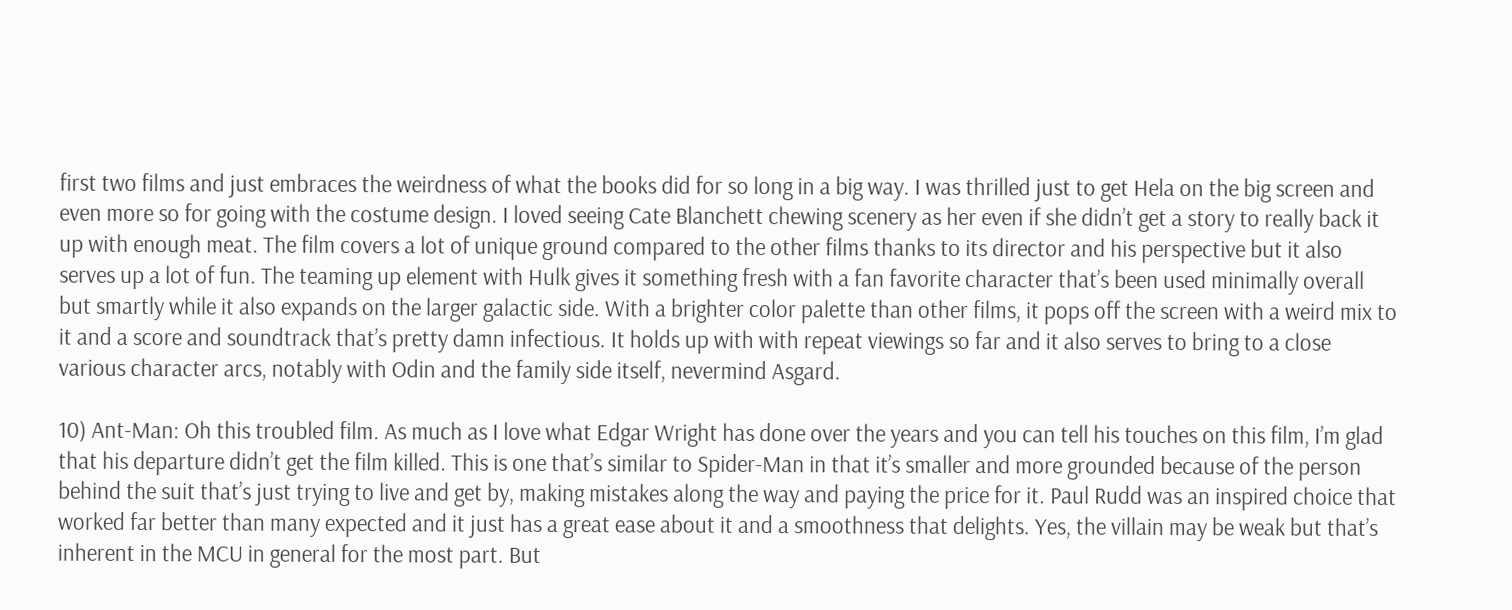first two films and just embraces the weirdness of what the books did for so long in a big way. I was thrilled just to get Hela on the big screen and even more so for going with the costume design. I loved seeing Cate Blanchett chewing scenery as her even if she didn’t get a story to really back it up with enough meat. The film covers a lot of unique ground compared to the other films thanks to its director and his perspective but it also serves up a lot of fun. The teaming up element with Hulk gives it something fresh with a fan favorite character that’s been used minimally overall but smartly while it also expands on the larger galactic side. With a brighter color palette than other films, it pops off the screen with a weird mix to it and a score and soundtrack that’s pretty damn infectious. It holds up with with repeat viewings so far and it also serves to bring to a close various character arcs, notably with Odin and the family side itself, nevermind Asgard.

10) Ant-Man: Oh this troubled film. As much as I love what Edgar Wright has done over the years and you can tell his touches on this film, I’m glad that his departure didn’t get the film killed. This is one that’s similar to Spider-Man in that it’s smaller and more grounded because of the person behind the suit that’s just trying to live and get by, making mistakes along the way and paying the price for it. Paul Rudd was an inspired choice that worked far better than many expected and it just has a great ease about it and a smoothness that delights. Yes, the villain may be weak but that’s inherent in the MCU in general for the most part. But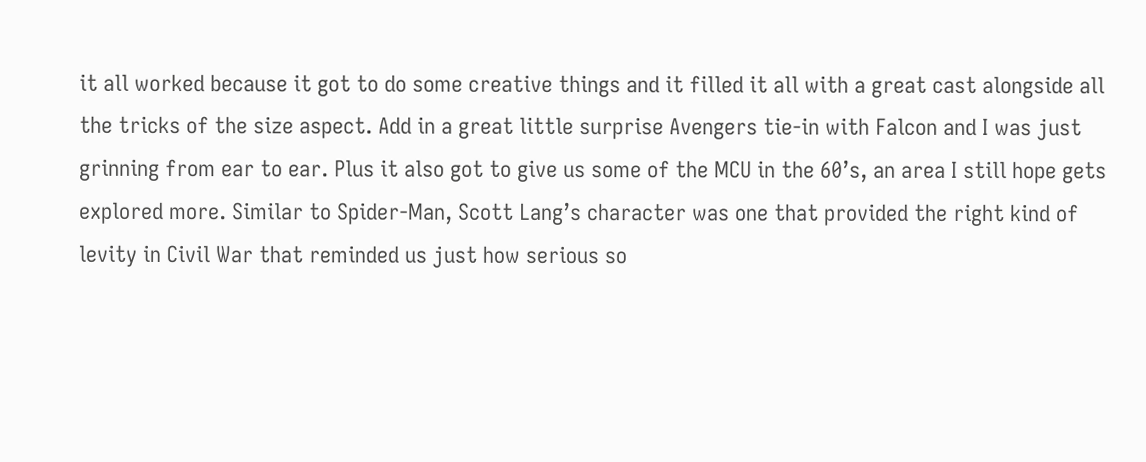it all worked because it got to do some creative things and it filled it all with a great cast alongside all the tricks of the size aspect. Add in a great little surprise Avengers tie-in with Falcon and I was just grinning from ear to ear. Plus it also got to give us some of the MCU in the 60’s, an area I still hope gets explored more. Similar to Spider-Man, Scott Lang’s character was one that provided the right kind of levity in Civil War that reminded us just how serious so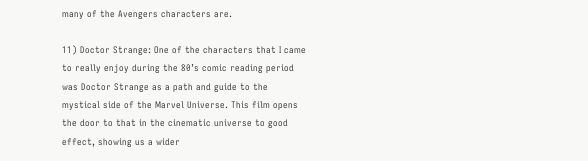many of the Avengers characters are.

11) Doctor Strange: One of the characters that I came to really enjoy during the 80’s comic reading period was Doctor Strange as a path and guide to the mystical side of the Marvel Universe. This film opens the door to that in the cinematic universe to good effect, showing us a wider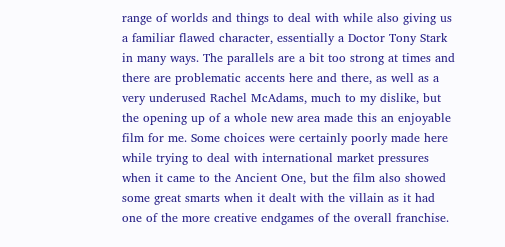range of worlds and things to deal with while also giving us a familiar flawed character, essentially a Doctor Tony Stark in many ways. The parallels are a bit too strong at times and there are problematic accents here and there, as well as a very underused Rachel McAdams, much to my dislike, but the opening up of a whole new area made this an enjoyable film for me. Some choices were certainly poorly made here while trying to deal with international market pressures when it came to the Ancient One, but the film also showed some great smarts when it dealt with the villain as it had one of the more creative endgames of the overall franchise.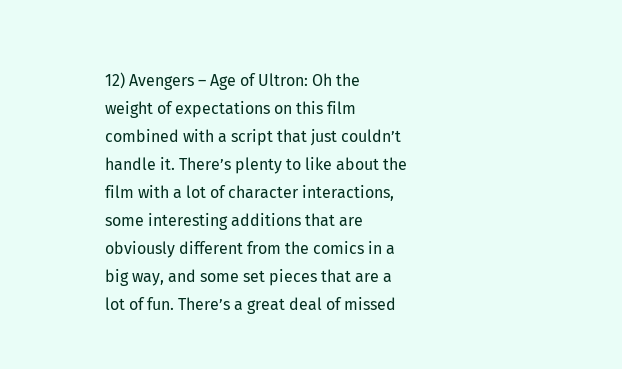12) Avengers – Age of Ultron: Oh the weight of expectations on this film combined with a script that just couldn’t handle it. There’s plenty to like about the film with a lot of character interactions, some interesting additions that are obviously different from the comics in a big way, and some set pieces that are a lot of fun. There’s a great deal of missed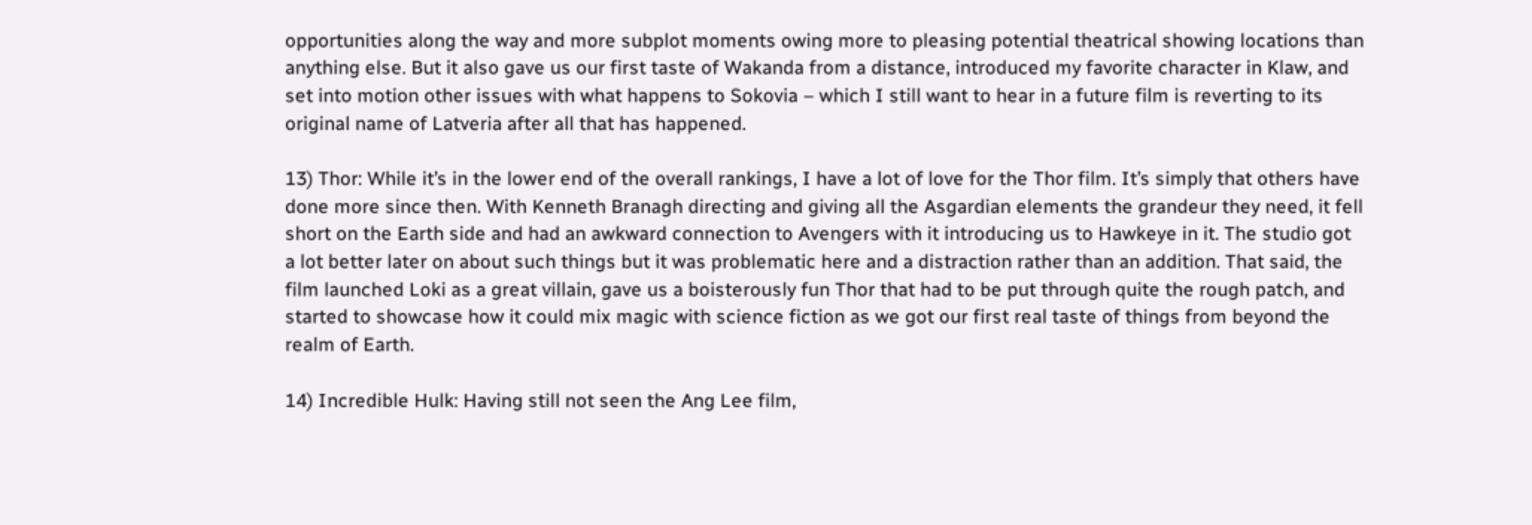opportunities along the way and more subplot moments owing more to pleasing potential theatrical showing locations than anything else. But it also gave us our first taste of Wakanda from a distance, introduced my favorite character in Klaw, and set into motion other issues with what happens to Sokovia – which I still want to hear in a future film is reverting to its original name of Latveria after all that has happened.

13) Thor: While it’s in the lower end of the overall rankings, I have a lot of love for the Thor film. It’s simply that others have done more since then. With Kenneth Branagh directing and giving all the Asgardian elements the grandeur they need, it fell short on the Earth side and had an awkward connection to Avengers with it introducing us to Hawkeye in it. The studio got a lot better later on about such things but it was problematic here and a distraction rather than an addition. That said, the film launched Loki as a great villain, gave us a boisterously fun Thor that had to be put through quite the rough patch, and started to showcase how it could mix magic with science fiction as we got our first real taste of things from beyond the realm of Earth.

14) Incredible Hulk: Having still not seen the Ang Lee film,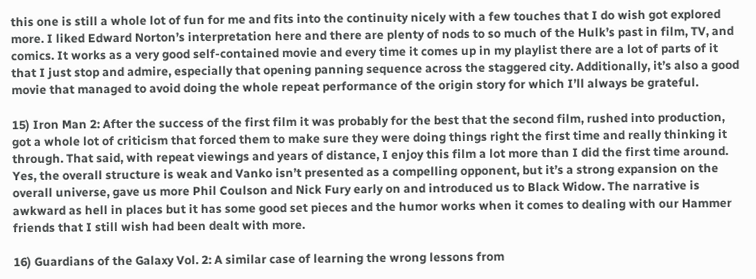this one is still a whole lot of fun for me and fits into the continuity nicely with a few touches that I do wish got explored more. I liked Edward Norton’s interpretation here and there are plenty of nods to so much of the Hulk’s past in film, TV, and comics. It works as a very good self-contained movie and every time it comes up in my playlist there are a lot of parts of it that I just stop and admire, especially that opening panning sequence across the staggered city. Additionally, it’s also a good movie that managed to avoid doing the whole repeat performance of the origin story for which I’ll always be grateful.

15) Iron Man 2: After the success of the first film it was probably for the best that the second film, rushed into production, got a whole lot of criticism that forced them to make sure they were doing things right the first time and really thinking it through. That said, with repeat viewings and years of distance, I enjoy this film a lot more than I did the first time around. Yes, the overall structure is weak and Vanko isn’t presented as a compelling opponent, but it’s a strong expansion on the overall universe, gave us more Phil Coulson and Nick Fury early on and introduced us to Black Widow. The narrative is awkward as hell in places but it has some good set pieces and the humor works when it comes to dealing with our Hammer friends that I still wish had been dealt with more.

16) Guardians of the Galaxy Vol. 2: A similar case of learning the wrong lessons from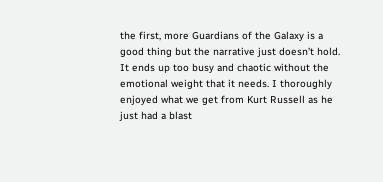the first, more Guardians of the Galaxy is a good thing but the narrative just doesn’t hold. It ends up too busy and chaotic without the emotional weight that it needs. I thoroughly enjoyed what we get from Kurt Russell as he just had a blast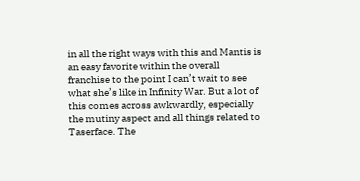in all the right ways with this and Mantis is an easy favorite within the overall franchise to the point I can’t wait to see what she’s like in Infinity War. But a lot of this comes across awkwardly, especially the mutiny aspect and all things related to Taserface. The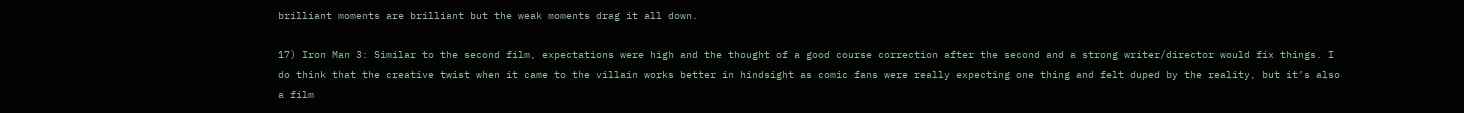brilliant moments are brilliant but the weak moments drag it all down.

17) Iron Man 3: Similar to the second film, expectations were high and the thought of a good course correction after the second and a strong writer/director would fix things. I do think that the creative twist when it came to the villain works better in hindsight as comic fans were really expecting one thing and felt duped by the reality, but it’s also a film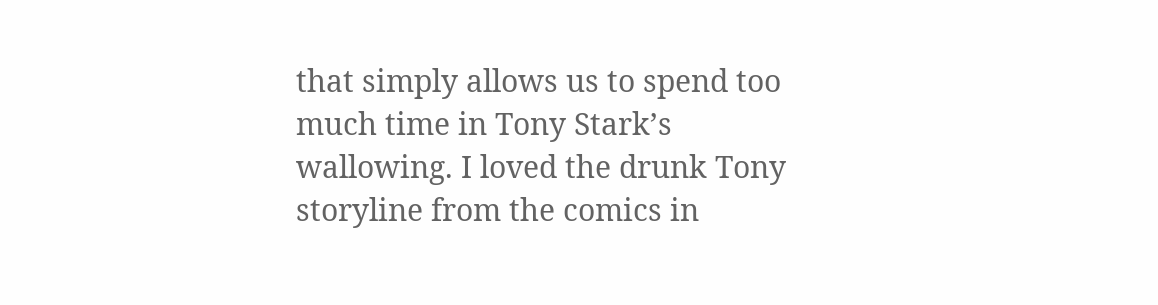that simply allows us to spend too much time in Tony Stark’s wallowing. I loved the drunk Tony storyline from the comics in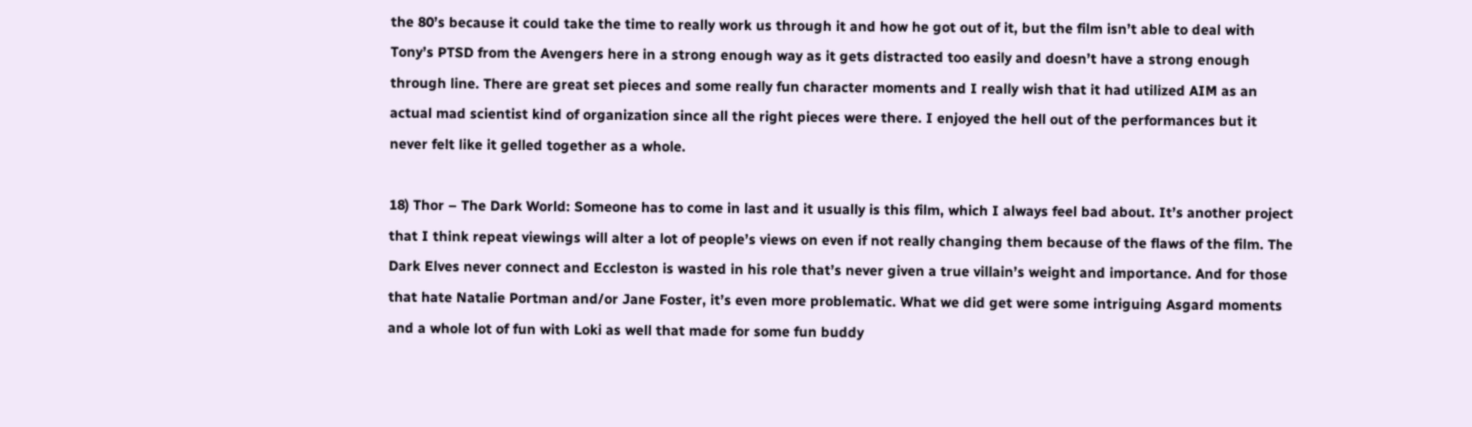the 80’s because it could take the time to really work us through it and how he got out of it, but the film isn’t able to deal with Tony’s PTSD from the Avengers here in a strong enough way as it gets distracted too easily and doesn’t have a strong enough through line. There are great set pieces and some really fun character moments and I really wish that it had utilized AIM as an actual mad scientist kind of organization since all the right pieces were there. I enjoyed the hell out of the performances but it never felt like it gelled together as a whole.

18) Thor – The Dark World: Someone has to come in last and it usually is this film, which I always feel bad about. It’s another project that I think repeat viewings will alter a lot of people’s views on even if not really changing them because of the flaws of the film. The Dark Elves never connect and Eccleston is wasted in his role that’s never given a true villain’s weight and importance. And for those that hate Natalie Portman and/or Jane Foster, it’s even more problematic. What we did get were some intriguing Asgard moments and a whole lot of fun with Loki as well that made for some fun buddy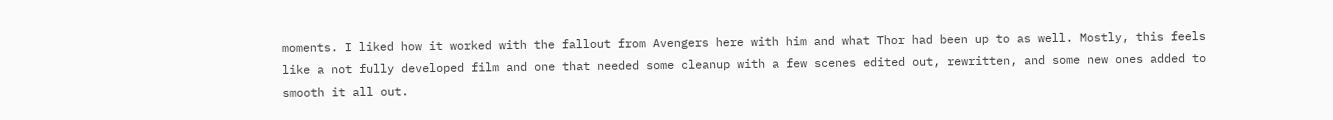moments. I liked how it worked with the fallout from Avengers here with him and what Thor had been up to as well. Mostly, this feels like a not fully developed film and one that needed some cleanup with a few scenes edited out, rewritten, and some new ones added to smooth it all out.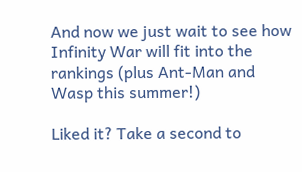And now we just wait to see how Infinity War will fit into the rankings (plus Ant-Man and Wasp this summer!)

Liked it? Take a second to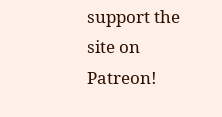support the site on Patreon!